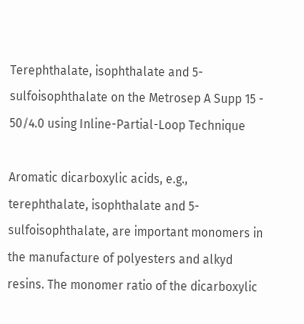Terephthalate, isophthalate and 5-sulfoisophthalate on the Metrosep A Supp 15 - 50/4.0 using Inline-Partial-Loop Technique

Aromatic dicarboxylic acids, e.g., terephthalate, isophthalate and 5-sulfoisophthalate, are important monomers in the manufacture of polyesters and alkyd resins. The monomer ratio of the dicarboxylic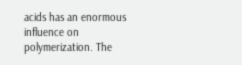acids has an enormous influence on polymerization. The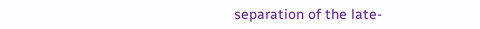separation of the late-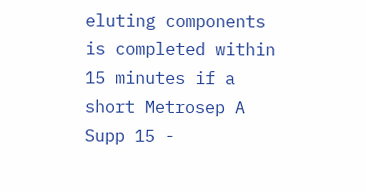eluting components is completed within 15 minutes if a short Metrosep A Supp 15 -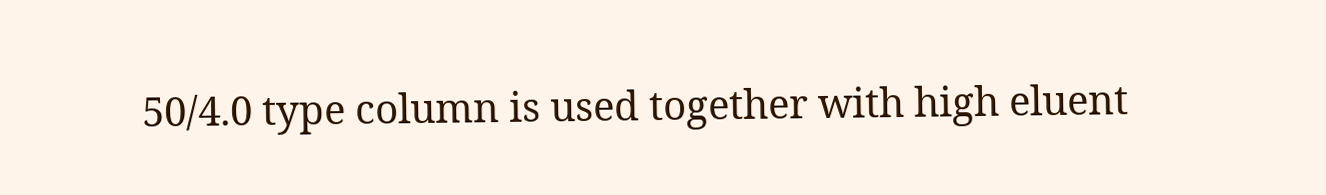50/4.0 type column is used together with high eluent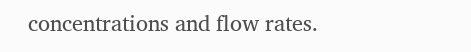concentrations and flow rates.